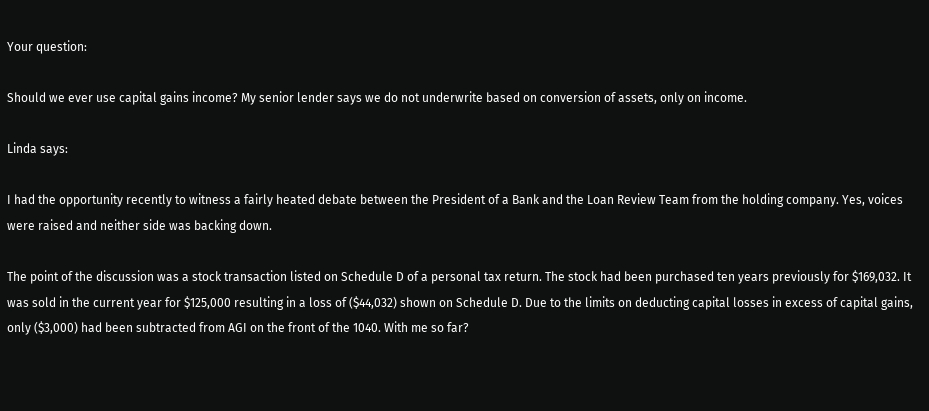Your question:

Should we ever use capital gains income? My senior lender says we do not underwrite based on conversion of assets, only on income.

Linda says:

I had the opportunity recently to witness a fairly heated debate between the President of a Bank and the Loan Review Team from the holding company. Yes, voices were raised and neither side was backing down.

The point of the discussion was a stock transaction listed on Schedule D of a personal tax return. The stock had been purchased ten years previously for $169,032. It was sold in the current year for $125,000 resulting in a loss of ($44,032) shown on Schedule D. Due to the limits on deducting capital losses in excess of capital gains, only ($3,000) had been subtracted from AGI on the front of the 1040. With me so far?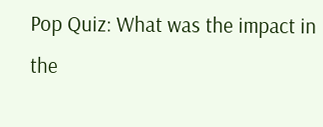Pop Quiz: What was the impact in the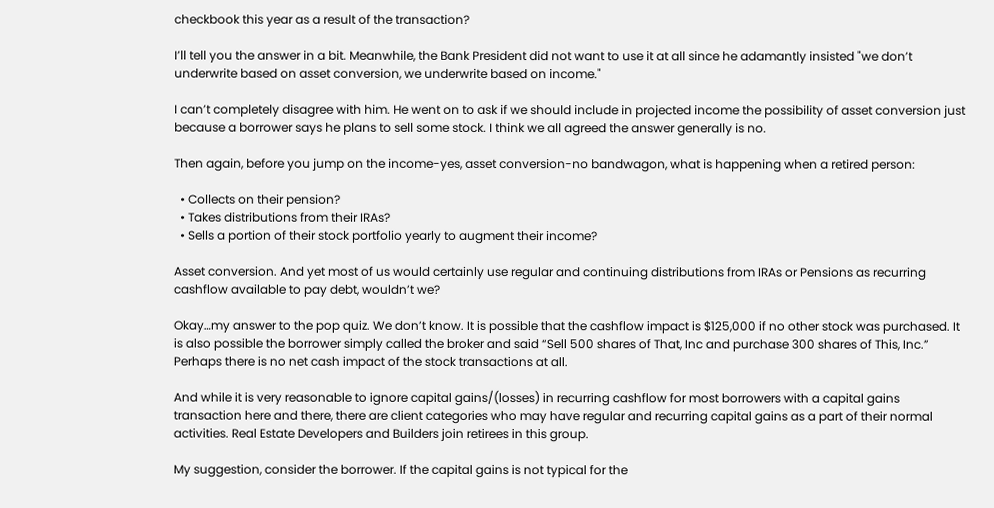checkbook this year as a result of the transaction?

I’ll tell you the answer in a bit. Meanwhile, the Bank President did not want to use it at all since he adamantly insisted "we don’t underwrite based on asset conversion, we underwrite based on income."

I can’t completely disagree with him. He went on to ask if we should include in projected income the possibility of asset conversion just because a borrower says he plans to sell some stock. I think we all agreed the answer generally is no.

Then again, before you jump on the income-yes, asset conversion-no bandwagon, what is happening when a retired person:

  • Collects on their pension?
  • Takes distributions from their IRAs?
  • Sells a portion of their stock portfolio yearly to augment their income?

Asset conversion. And yet most of us would certainly use regular and continuing distributions from IRAs or Pensions as recurring cashflow available to pay debt, wouldn’t we?

Okay…my answer to the pop quiz. We don’t know. It is possible that the cashflow impact is $125,000 if no other stock was purchased. It is also possible the borrower simply called the broker and said “Sell 500 shares of That, Inc and purchase 300 shares of This, Inc.” Perhaps there is no net cash impact of the stock transactions at all.

And while it is very reasonable to ignore capital gains/(losses) in recurring cashflow for most borrowers with a capital gains transaction here and there, there are client categories who may have regular and recurring capital gains as a part of their normal activities. Real Estate Developers and Builders join retirees in this group.

My suggestion, consider the borrower. If the capital gains is not typical for the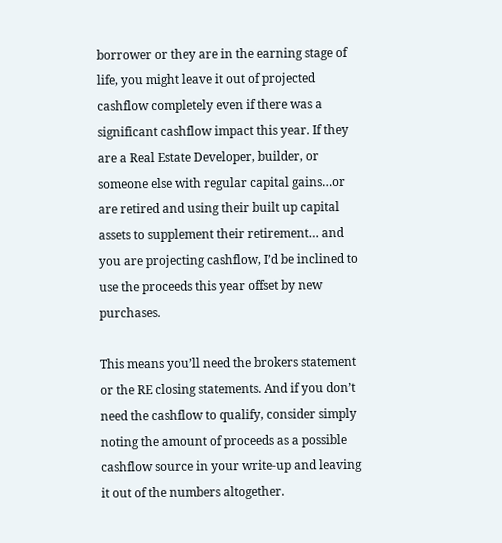borrower or they are in the earning stage of life, you might leave it out of projected cashflow completely even if there was a significant cashflow impact this year. If they are a Real Estate Developer, builder, or someone else with regular capital gains…or are retired and using their built up capital assets to supplement their retirement… and you are projecting cashflow, I’d be inclined to use the proceeds this year offset by new purchases.

This means you’ll need the brokers statement or the RE closing statements. And if you don’t need the cashflow to qualify, consider simply noting the amount of proceeds as a possible cashflow source in your write-up and leaving it out of the numbers altogether.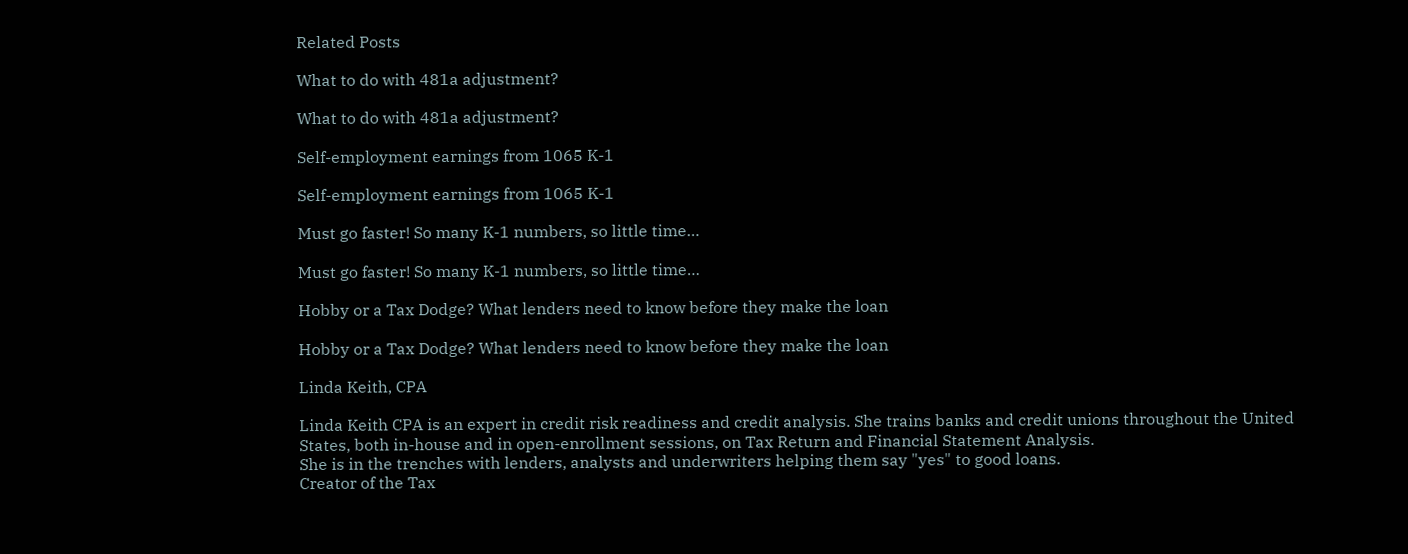Related Posts

What to do with 481a adjustment?

What to do with 481a adjustment?

Self-employment earnings from 1065 K-1

Self-employment earnings from 1065 K-1

Must go faster! So many K-1 numbers, so little time…

Must go faster! So many K-1 numbers, so little time…

Hobby or a Tax Dodge? What lenders need to know before they make the loan

Hobby or a Tax Dodge? What lenders need to know before they make the loan

Linda Keith, CPA

Linda Keith CPA is an expert in credit risk readiness and credit analysis. She trains banks and credit unions throughout the United States, both in-house and in open-enrollment sessions, on Tax Return and Financial Statement Analysis.
She is in the trenches with lenders, analysts and underwriters helping them say "yes" to good loans.
Creator of the Tax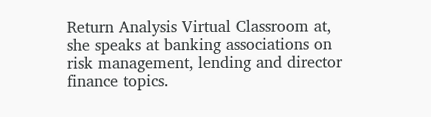Return Analysis Virtual Classroom at, she speaks at banking associations on risk management, lending and director finance topics.